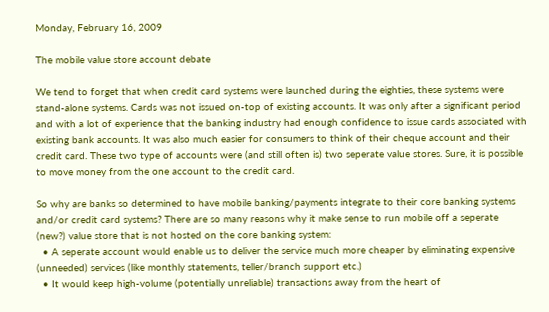Monday, February 16, 2009

The mobile value store account debate

We tend to forget that when credit card systems were launched during the eighties, these systems were stand-alone systems. Cards was not issued on-top of existing accounts. It was only after a significant period and with a lot of experience that the banking industry had enough confidence to issue cards associated with existing bank accounts. It was also much easier for consumers to think of their cheque account and their credit card. These two type of accounts were (and still often is) two seperate value stores. Sure, it is possible to move money from the one account to the credit card.

So why are banks so determined to have mobile banking/payments integrate to their core banking systems and/or credit card systems? There are so many reasons why it make sense to run mobile off a seperate (new?) value store that is not hosted on the core banking system:
  • A seperate account would enable us to deliver the service much more cheaper by eliminating expensive (unneeded) services (like monthly statements, teller/branch support etc.)
  • It would keep high-volume (potentially unreliable) transactions away from the heart of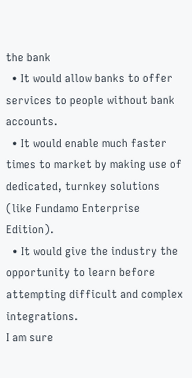the bank
  • It would allow banks to offer services to people without bank accounts.
  • It would enable much faster times to market by making use of dedicated, turnkey solutions (like Fundamo Enterprise Edition).
  • It would give the industry the opportunity to learn before attempting difficult and complex integrations.
I am sure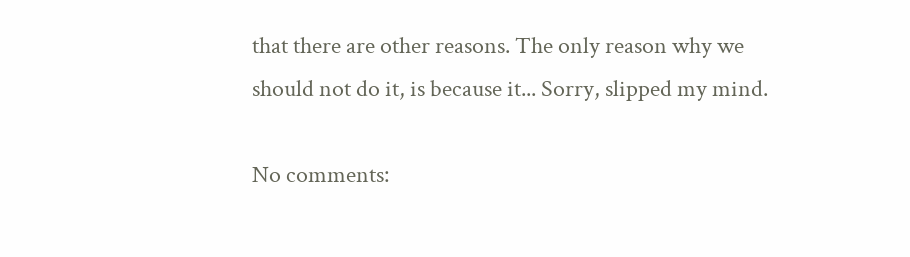that there are other reasons. The only reason why we should not do it, is because it... Sorry, slipped my mind.

No comments: